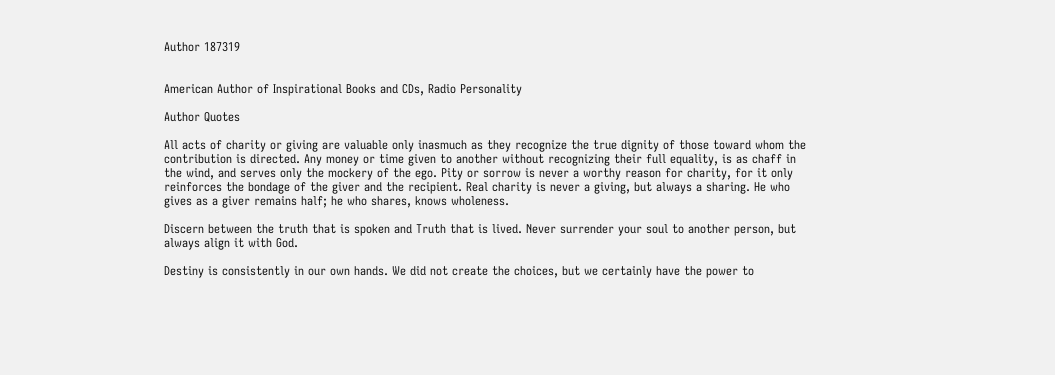Author 187319


American Author of Inspirational Books and CDs, Radio Personality

Author Quotes

All acts of charity or giving are valuable only inasmuch as they recognize the true dignity of those toward whom the contribution is directed. Any money or time given to another without recognizing their full equality, is as chaff in the wind, and serves only the mockery of the ego. Pity or sorrow is never a worthy reason for charity, for it only reinforces the bondage of the giver and the recipient. Real charity is never a giving, but always a sharing. He who gives as a giver remains half; he who shares, knows wholeness.

Discern between the truth that is spoken and Truth that is lived. Never surrender your soul to another person, but always align it with God.

Destiny is consistently in our own hands. We did not create the choices, but we certainly have the power to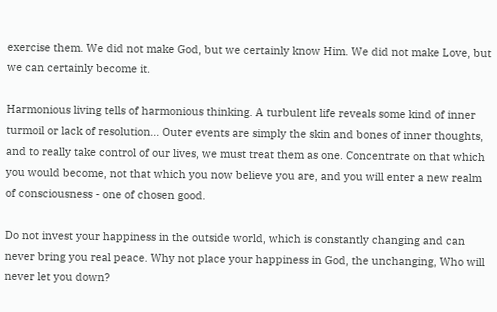exercise them. We did not make God, but we certainly know Him. We did not make Love, but we can certainly become it.

Harmonious living tells of harmonious thinking. A turbulent life reveals some kind of inner turmoil or lack of resolution... Outer events are simply the skin and bones of inner thoughts, and to really take control of our lives, we must treat them as one. Concentrate on that which you would become, not that which you now believe you are, and you will enter a new realm of consciousness - one of chosen good.

Do not invest your happiness in the outside world, which is constantly changing and can never bring you real peace. Why not place your happiness in God, the unchanging, Who will never let you down?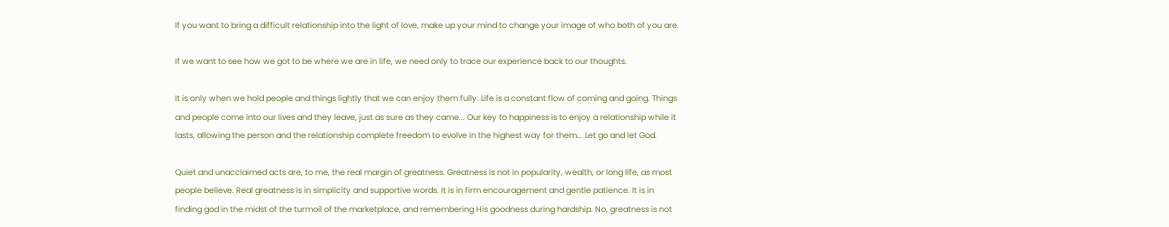If you want to bring a difficult relationship into the light of love, make up your mind to change your image of who both of you are.

If we want to see how we got to be where we are in life, we need only to trace our experience back to our thoughts.

It is only when we hold people and things lightly that we can enjoy them fully. Life is a constant flow of coming and going. Things and people come into our lives and they leave, just as sure as they came... Our key to happiness is to enjoy a relationship while it lasts, allowing the person and the relationship complete freedom to evolve in the highest way for them... Let go and let God.

Quiet and unacclaimed acts are, to me, the real margin of greatness. Greatness is not in popularity, wealth, or long life, as most people believe. Real greatness is in simplicity and supportive words. It is in firm encouragement and gentle patience. It is in finding god in the midst of the turmoil of the marketplace, and remembering His goodness during hardship. No, greatness is not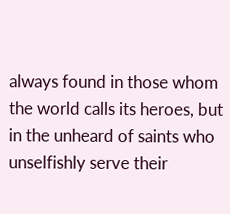always found in those whom the world calls its heroes, but in the unheard of saints who unselfishly serve their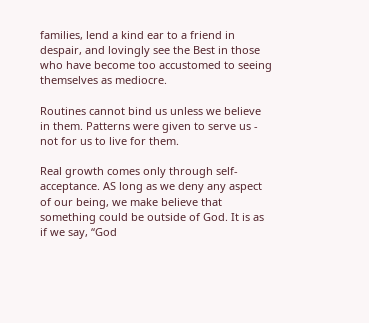families, lend a kind ear to a friend in despair, and lovingly see the Best in those who have become too accustomed to seeing themselves as mediocre.

Routines cannot bind us unless we believe in them. Patterns were given to serve us - not for us to live for them.

Real growth comes only through self-acceptance. AS long as we deny any aspect of our being, we make believe that something could be outside of God. It is as if we say, “God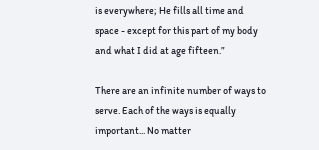is everywhere; He fills all time and space - except for this part of my body and what I did at age fifteen.”

There are an infinite number of ways to serve. Each of the ways is equally important... No matter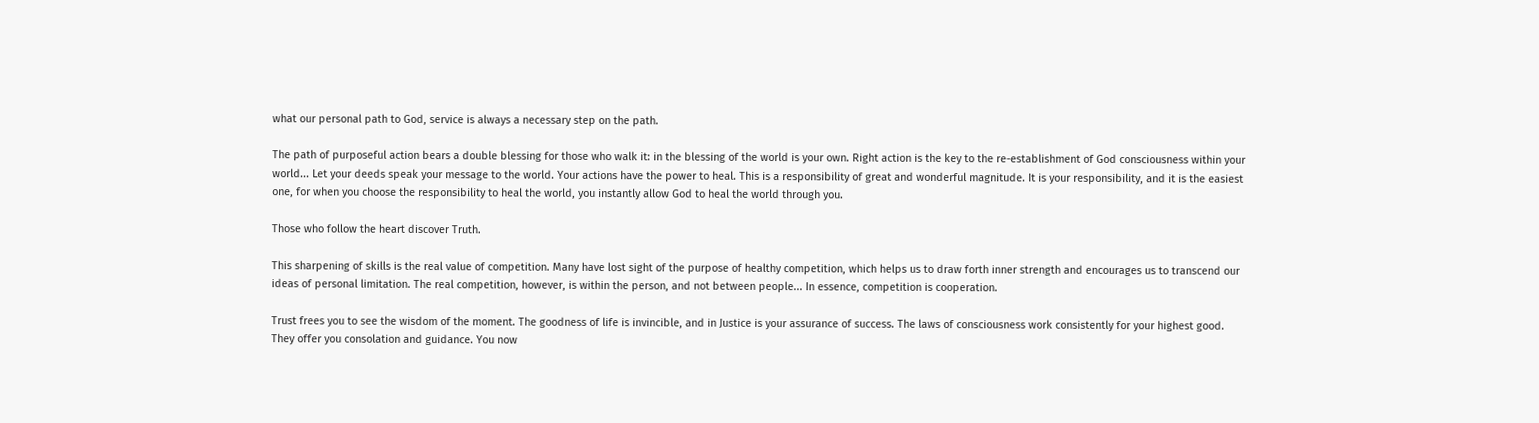what our personal path to God, service is always a necessary step on the path.

The path of purposeful action bears a double blessing for those who walk it: in the blessing of the world is your own. Right action is the key to the re-establishment of God consciousness within your world... Let your deeds speak your message to the world. Your actions have the power to heal. This is a responsibility of great and wonderful magnitude. It is your responsibility, and it is the easiest one, for when you choose the responsibility to heal the world, you instantly allow God to heal the world through you.

Those who follow the heart discover Truth.

This sharpening of skills is the real value of competition. Many have lost sight of the purpose of healthy competition, which helps us to draw forth inner strength and encourages us to transcend our ideas of personal limitation. The real competition, however, is within the person, and not between people... In essence, competition is cooperation.

Trust frees you to see the wisdom of the moment. The goodness of life is invincible, and in Justice is your assurance of success. The laws of consciousness work consistently for your highest good. They offer you consolation and guidance. You now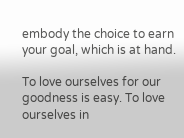embody the choice to earn your goal, which is at hand.

To love ourselves for our goodness is easy. To love ourselves in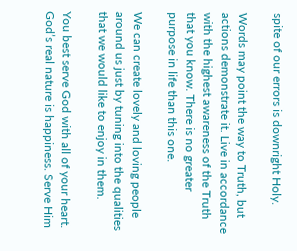spite of our errors is downright Holy.

Words may point the way to Truth, but actions demonstrate it. Live in accordance with the highest awareness of the Truth that you know. There is no greater purpose in life than this one.

We can create lovely and loving people around us just by tuning into the qualities that we would like to enjoy in them.

You best serve God with all of your heart. God’s real nature is happiness. Serve Him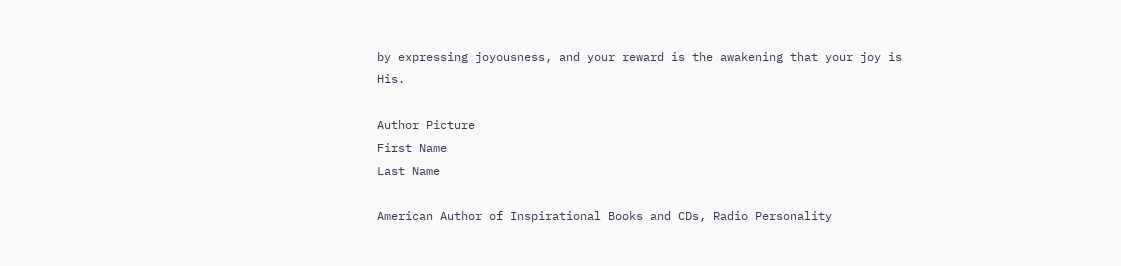by expressing joyousness, and your reward is the awakening that your joy is His.

Author Picture
First Name
Last Name

American Author of Inspirational Books and CDs, Radio Personality